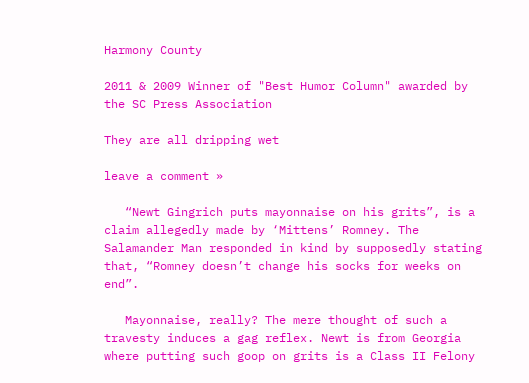Harmony County

2011 & 2009 Winner of "Best Humor Column" awarded by the SC Press Association

They are all dripping wet

leave a comment »

   “Newt Gingrich puts mayonnaise on his grits”, is a claim allegedly made by ‘Mittens’ Romney. The Salamander Man responded in kind by supposedly stating that, “Romney doesn’t change his socks for weeks on end”.

   Mayonnaise, really? The mere thought of such a travesty induces a gag reflex. Newt is from Georgia where putting such goop on grits is a Class II Felony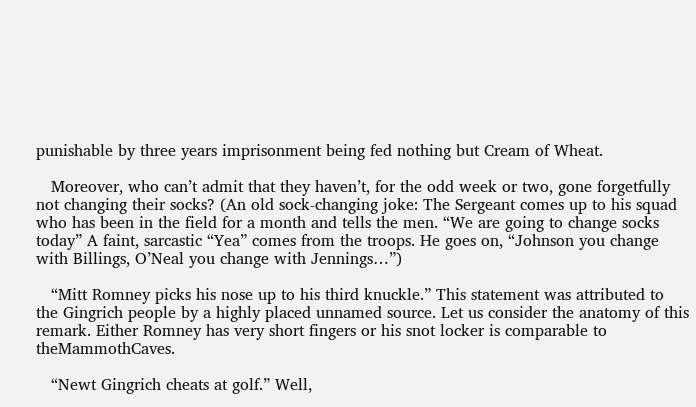punishable by three years imprisonment being fed nothing but Cream of Wheat.

   Moreover, who can’t admit that they haven’t, for the odd week or two, gone forgetfully not changing their socks? (An old sock-changing joke: The Sergeant comes up to his squad who has been in the field for a month and tells the men. “We are going to change socks today” A faint, sarcastic “Yea” comes from the troops. He goes on, “Johnson you change with Billings, O’Neal you change with Jennings…”)

   “Mitt Romney picks his nose up to his third knuckle.” This statement was attributed to the Gingrich people by a highly placed unnamed source. Let us consider the anatomy of this remark. Either Romney has very short fingers or his snot locker is comparable to theMammothCaves.

   “Newt Gingrich cheats at golf.” Well,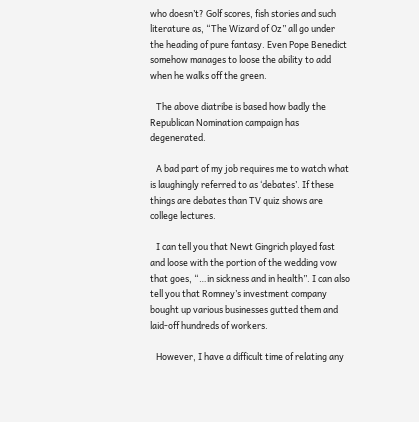who doesn’t? Golf scores, fish stories and such literature as, “The Wizard of Oz” all go under the heading of pure fantasy. Even Pope Benedict somehow manages to loose the ability to add when he walks off the green.

   The above diatribe is based how badly the Republican Nomination campaign has degenerated.

   A bad part of my job requires me to watch what is laughingly referred to as ‘debates’. If these things are debates than TV quiz shows are college lectures.

   I can tell you that Newt Gingrich played fast and loose with the portion of the wedding vow that goes, “…in sickness and in health”. I can also tell you that Romney’s investment company bought up various businesses gutted them and laid-off hundreds of workers.

   However, I have a difficult time of relating any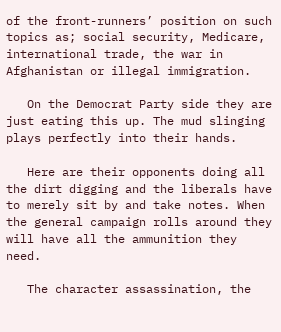of the front-runners’ position on such topics as; social security, Medicare, international trade, the war in Afghanistan or illegal immigration.

   On the Democrat Party side they are just eating this up. The mud slinging plays perfectly into their hands.

   Here are their opponents doing all the dirt digging and the liberals have to merely sit by and take notes. When the general campaign rolls around they will have all the ammunition they need.

   The character assassination, the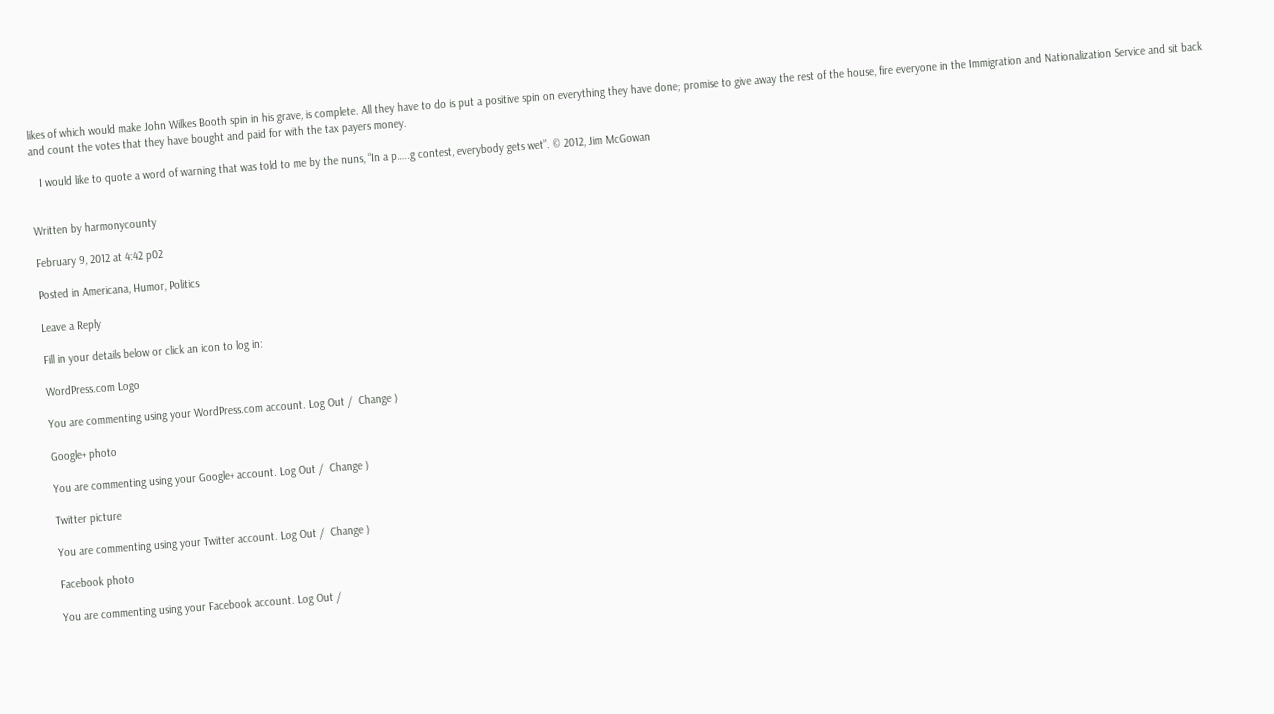likes of which would make John Wilkes Booth spin in his grave, is complete. All they have to do is put a positive spin on everything they have done; promise to give away the rest of the house, fire everyone in the Immigration and Nationalization Service and sit back and count the votes that they have bought and paid for with the tax payers money.

   I would like to quote a word of warning that was told to me by the nuns, “In a p…..g contest, everybody gets wet”. © 2012, Jim McGowan


Written by harmonycounty

February 9, 2012 at 4:42 p02

Posted in Americana, Humor, Politics

Leave a Reply

Fill in your details below or click an icon to log in:

WordPress.com Logo

You are commenting using your WordPress.com account. Log Out /  Change )

Google+ photo

You are commenting using your Google+ account. Log Out /  Change )

Twitter picture

You are commenting using your Twitter account. Log Out /  Change )

Facebook photo

You are commenting using your Facebook account. Log Out /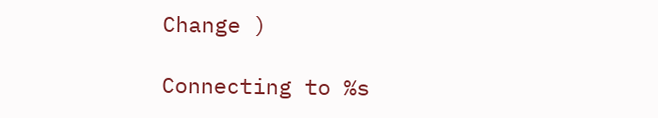Change )

Connecting to %s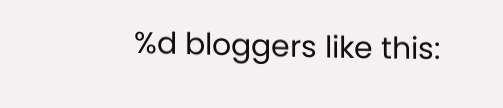%d bloggers like this: